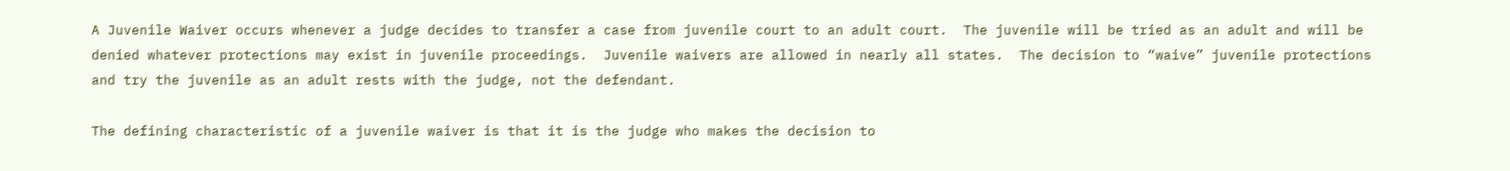A Juvenile Waiver occurs whenever a judge decides to transfer a case from juvenile court to an adult court.  The juvenile will be tried as an adult and will be denied whatever protections may exist in juvenile proceedings.  Juvenile waivers are allowed in nearly all states.  The decision to “waive” juvenile protections and try the juvenile as an adult rests with the judge, not the defendant.

The defining characteristic of a juvenile waiver is that it is the judge who makes the decision to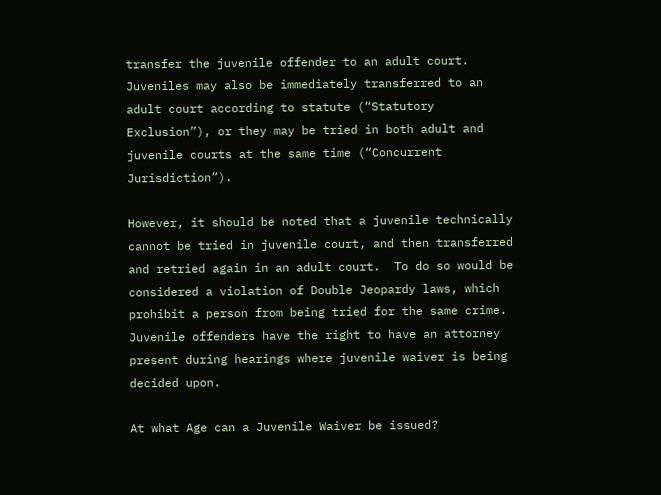transfer the juvenile offender to an adult court.  Juveniles may also be immediately transferred to an adult court according to statute (“Statutory Exclusion”), or they may be tried in both adult and juvenile courts at the same time (“Concurrent Jurisdiction”).

However, it should be noted that a juvenile technically cannot be tried in juvenile court, and then transferred and retried again in an adult court.  To do so would be considered a violation of Double Jeopardy laws, which prohibit a person from being tried for the same crime.  Juvenile offenders have the right to have an attorney present during hearings where juvenile waiver is being decided upon.

At what Age can a Juvenile Waiver be issued?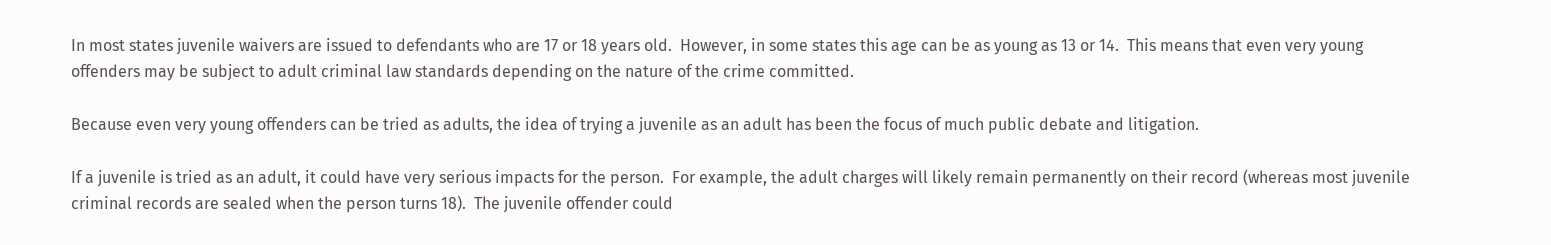In most states juvenile waivers are issued to defendants who are 17 or 18 years old.  However, in some states this age can be as young as 13 or 14.  This means that even very young offenders may be subject to adult criminal law standards depending on the nature of the crime committed.

Because even very young offenders can be tried as adults, the idea of trying a juvenile as an adult has been the focus of much public debate and litigation.

If a juvenile is tried as an adult, it could have very serious impacts for the person.  For example, the adult charges will likely remain permanently on their record (whereas most juvenile criminal records are sealed when the person turns 18).  The juvenile offender could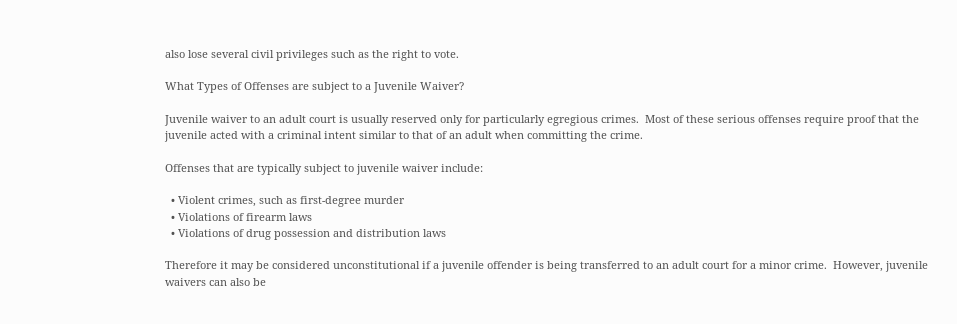also lose several civil privileges such as the right to vote.

What Types of Offenses are subject to a Juvenile Waiver?

Juvenile waiver to an adult court is usually reserved only for particularly egregious crimes.  Most of these serious offenses require proof that the juvenile acted with a criminal intent similar to that of an adult when committing the crime.

Offenses that are typically subject to juvenile waiver include:

  • Violent crimes, such as first-degree murder
  • Violations of firearm laws
  • Violations of drug possession and distribution laws

Therefore it may be considered unconstitutional if a juvenile offender is being transferred to an adult court for a minor crime.  However, juvenile waivers can also be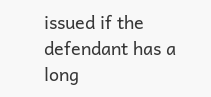issued if the defendant has a long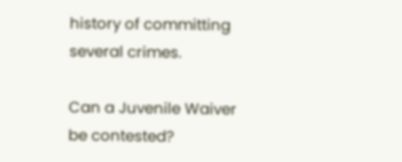history of committing several crimes.

Can a Juvenile Waiver be contested?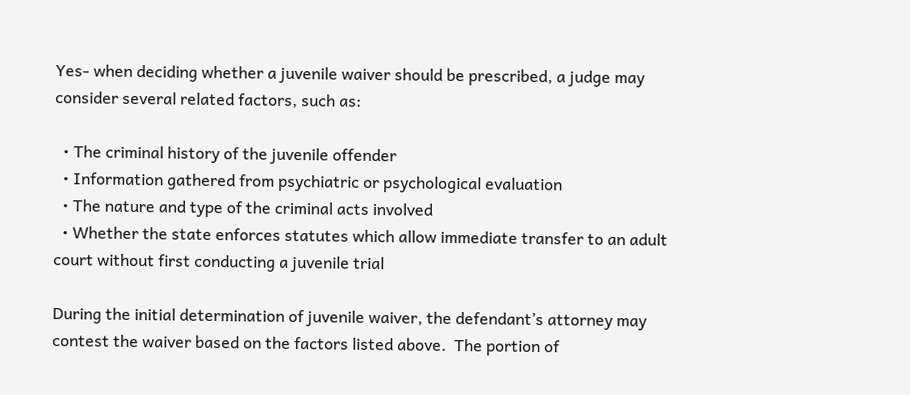Yes- when deciding whether a juvenile waiver should be prescribed, a judge may consider several related factors, such as:

  • The criminal history of the juvenile offender
  • Information gathered from psychiatric or psychological evaluation
  • The nature and type of the criminal acts involved
  • Whether the state enforces statutes which allow immediate transfer to an adult court without first conducting a juvenile trial

During the initial determination of juvenile waiver, the defendant’s attorney may contest the waiver based on the factors listed above.  The portion of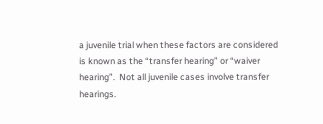a juvenile trial when these factors are considered is known as the “transfer hearing” or “waiver hearing”.  Not all juvenile cases involve transfer hearings.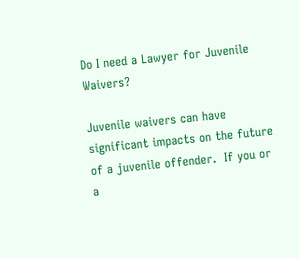Do I need a Lawyer for Juvenile Waivers?

Juvenile waivers can have significant impacts on the future of a juvenile offender.  If you or a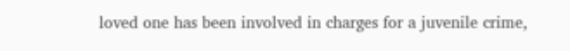loved one has been involved in charges for a juvenile crime,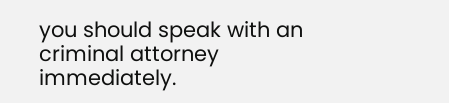you should speak with an criminal attorney immediately.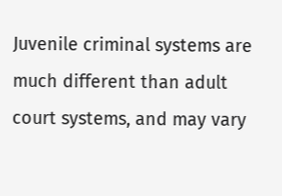Juvenile criminal systems are much different than adult court systems, and may vary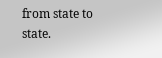from state to state.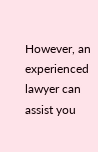However, an experienced lawyer can assist you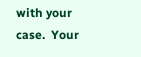with your case.  Your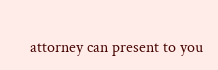attorney can present to you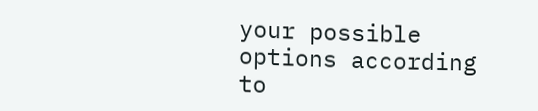your possible options according to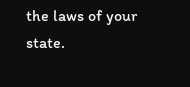the laws of your state.